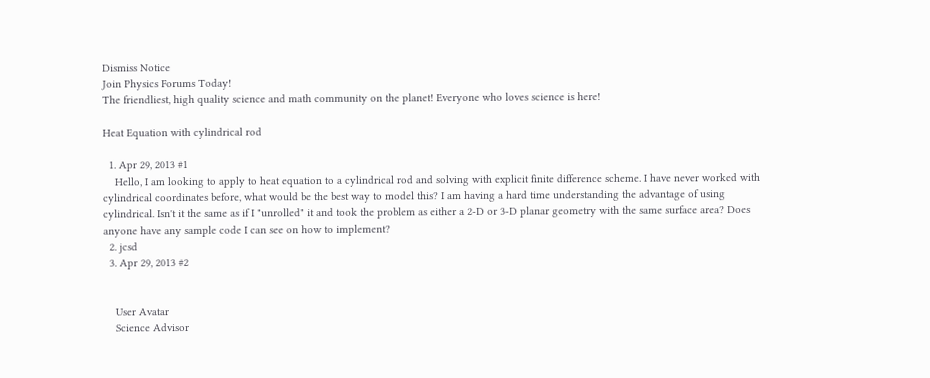Dismiss Notice
Join Physics Forums Today!
The friendliest, high quality science and math community on the planet! Everyone who loves science is here!

Heat Equation with cylindrical rod

  1. Apr 29, 2013 #1
    Hello, I am looking to apply to heat equation to a cylindrical rod and solving with explicit finite difference scheme. I have never worked with cylindrical coordinates before, what would be the best way to model this? I am having a hard time understanding the advantage of using cylindrical. Isn't it the same as if I "unrolled" it and took the problem as either a 2-D or 3-D planar geometry with the same surface area? Does anyone have any sample code I can see on how to implement?
  2. jcsd
  3. Apr 29, 2013 #2


    User Avatar
    Science Advisor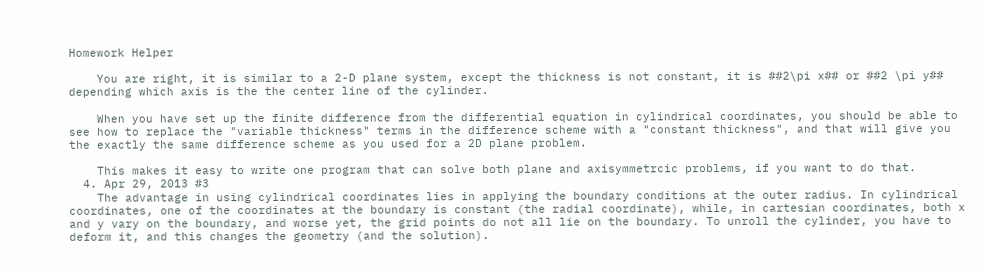Homework Helper

    You are right, it is similar to a 2-D plane system, except the thickness is not constant, it is ##2\pi x## or ##2 \pi y## depending which axis is the the center line of the cylinder.

    When you have set up the finite difference from the differential equation in cylindrical coordinates, you should be able to see how to replace the "variable thickness" terms in the difference scheme with a "constant thickness", and that will give you the exactly the same difference scheme as you used for a 2D plane problem.

    This makes it easy to write one program that can solve both plane and axisymmetrcic problems, if you want to do that.
  4. Apr 29, 2013 #3
    The advantage in using cylindrical coordinates lies in applying the boundary conditions at the outer radius. In cylindrical coordinates, one of the coordinates at the boundary is constant (the radial coordinate), while, in cartesian coordinates, both x and y vary on the boundary, and worse yet, the grid points do not all lie on the boundary. To unroll the cylinder, you have to deform it, and this changes the geometry (and the solution).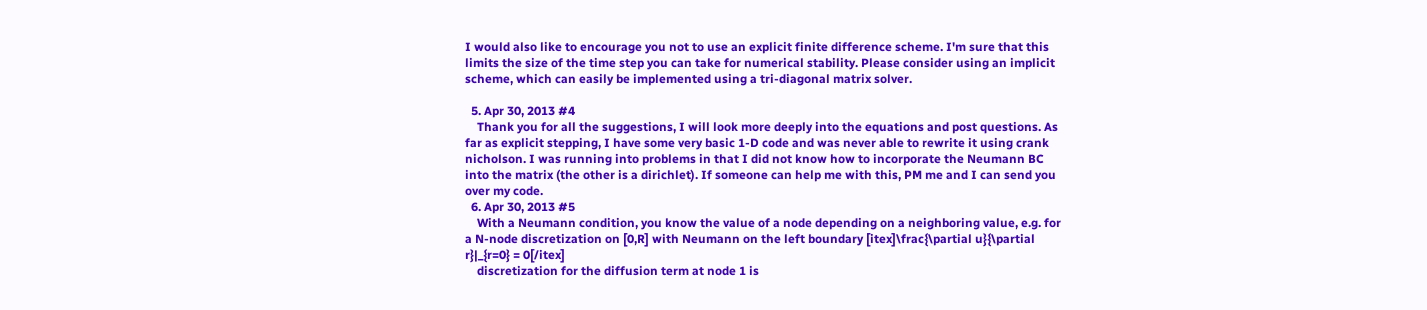I would also like to encourage you not to use an explicit finite difference scheme. I'm sure that this limits the size of the time step you can take for numerical stability. Please consider using an implicit scheme, which can easily be implemented using a tri-diagonal matrix solver.

  5. Apr 30, 2013 #4
    Thank you for all the suggestions, I will look more deeply into the equations and post questions. As far as explicit stepping, I have some very basic 1-D code and was never able to rewrite it using crank nicholson. I was running into problems in that I did not know how to incorporate the Neumann BC into the matrix (the other is a dirichlet). If someone can help me with this, PM me and I can send you over my code.
  6. Apr 30, 2013 #5
    With a Neumann condition, you know the value of a node depending on a neighboring value, e.g. for a N-node discretization on [0,R] with Neumann on the left boundary [itex]\frac{\partial u}{\partial r}|_{r=0} = 0[/itex]
    discretization for the diffusion term at node 1 is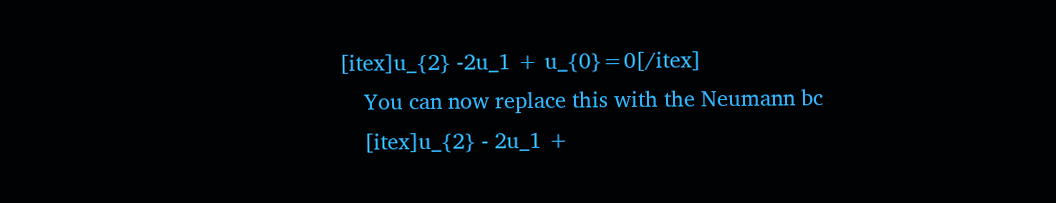[itex]u_{2} -2u_1 + u_{0}=0[/itex]
    You can now replace this with the Neumann bc
    [itex]u_{2} - 2u_1 +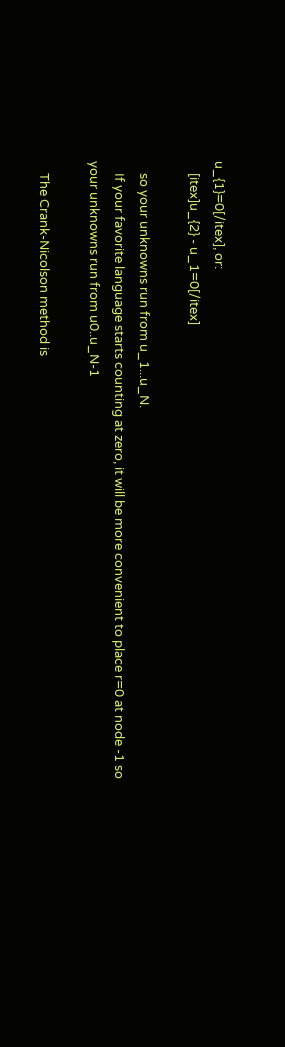u_{1}=0[/itex], or:
    [itex]u_{2} - u_1=0[/itex]

    so your unknowns run from u_1...u_N.
    If your favorite language starts counting at zero, it will be more convenient to place r=0 at node -1 so your unknowns run from u0..u_N-1

    The Crank-Nicolson method is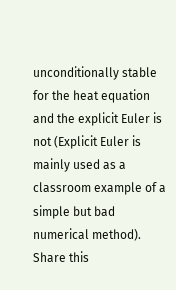unconditionally stable for the heat equation and the explicit Euler is not (Explicit Euler is mainly used as a classroom example of a simple but bad numerical method).
Share this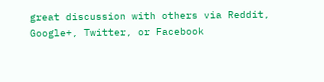great discussion with others via Reddit, Google+, Twitter, or Facebook